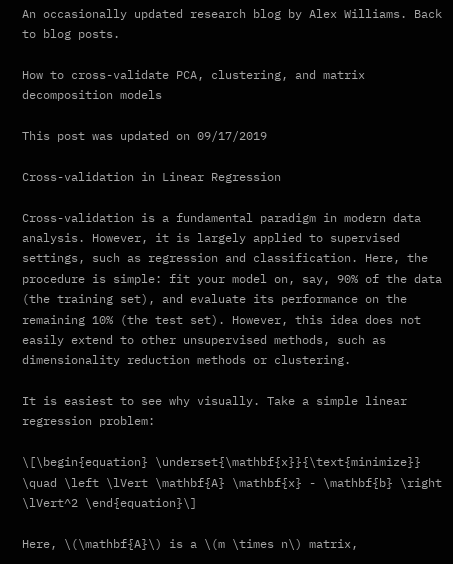An occasionally updated research blog by Alex Williams. Back to blog posts.

How to cross-validate PCA, clustering, and matrix decomposition models

This post was updated on 09/17/2019

Cross-validation in Linear Regression

Cross-validation is a fundamental paradigm in modern data analysis. However, it is largely applied to supervised settings, such as regression and classification. Here, the procedure is simple: fit your model on, say, 90% of the data (the training set), and evaluate its performance on the remaining 10% (the test set). However, this idea does not easily extend to other unsupervised methods, such as dimensionality reduction methods or clustering.

It is easiest to see why visually. Take a simple linear regression problem:

\[\begin{equation} \underset{\mathbf{x}}{\text{minimize}} \quad \left \lVert \mathbf{A} \mathbf{x} - \mathbf{b} \right \lVert^2 \end{equation}\]

Here, \(\mathbf{A}\) is a \(m \times n\) matrix,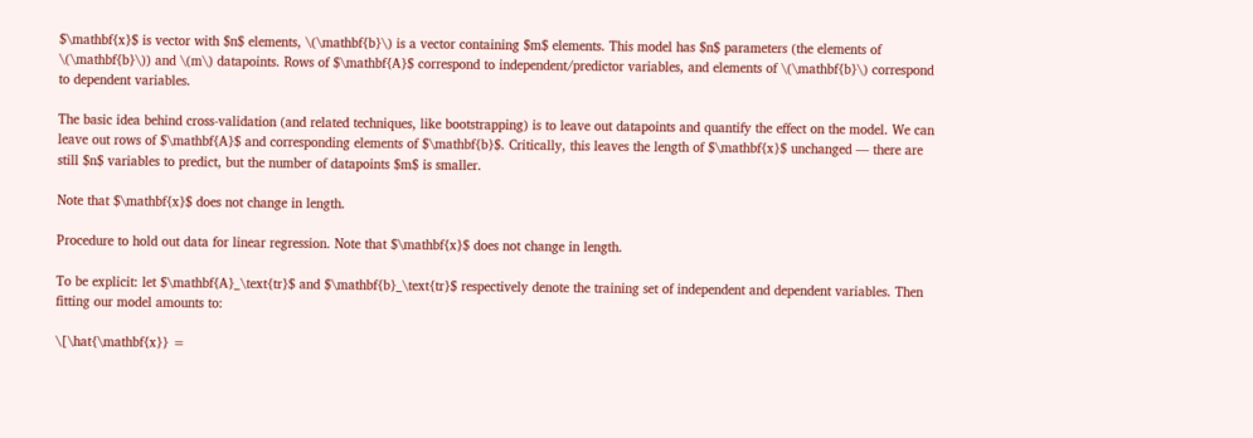$\mathbf{x}$ is vector with $n$ elements, \(\mathbf{b}\) is a vector containing $m$ elements. This model has $n$ parameters (the elements of \(\mathbf{b}\)) and \(m\) datapoints. Rows of $\mathbf{A}$ correspond to independent/predictor variables, and elements of \(\mathbf{b}\) correspond to dependent variables.

The basic idea behind cross-validation (and related techniques, like bootstrapping) is to leave out datapoints and quantify the effect on the model. We can leave out rows of $\mathbf{A}$ and corresponding elements of $\mathbf{b}$. Critically, this leaves the length of $\mathbf{x}$ unchanged — there are still $n$ variables to predict, but the number of datapoints $m$ is smaller.

Note that $\mathbf{x}$ does not change in length.

Procedure to hold out data for linear regression. Note that $\mathbf{x}$ does not change in length.

To be explicit: let $\mathbf{A}_\text{tr}$ and $\mathbf{b}_\text{tr}$ respectively denote the training set of independent and dependent variables. Then fitting our model amounts to:

\[\hat{\mathbf{x}} =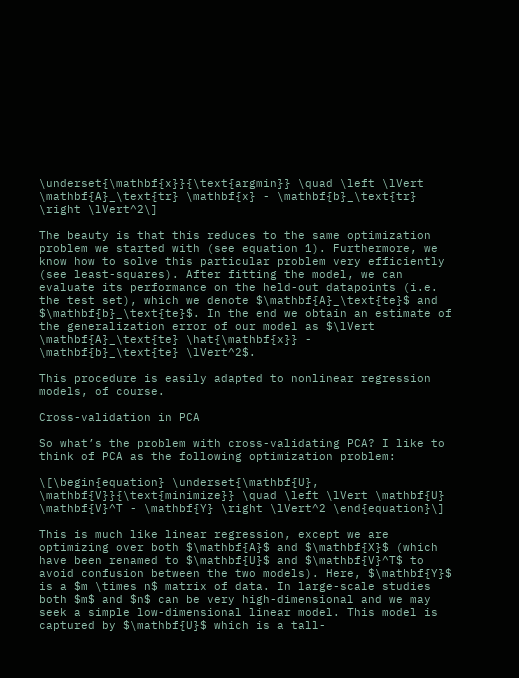\underset{\mathbf{x}}{\text{argmin}} \quad \left \lVert \mathbf{A}_\text{tr} \mathbf{x} - \mathbf{b}_\text{tr} \right \lVert^2\]

The beauty is that this reduces to the same optimization problem we started with (see equation 1). Furthermore, we know how to solve this particular problem very efficiently (see least-squares). After fitting the model, we can evaluate its performance on the held-out datapoints (i.e. the test set), which we denote $\mathbf{A}_\text{te}$ and $\mathbf{b}_\text{te}$. In the end we obtain an estimate of the generalization error of our model as $\lVert \mathbf{A}_\text{te} \hat{\mathbf{x}} - \mathbf{b}_\text{te} \lVert^2$.

This procedure is easily adapted to nonlinear regression models, of course.

Cross-validation in PCA

So what’s the problem with cross-validating PCA? I like to think of PCA as the following optimization problem:

\[\begin{equation} \underset{\mathbf{U}, \mathbf{V}}{\text{minimize}} \quad \left \lVert \mathbf{U} \mathbf{V}^T - \mathbf{Y} \right \lVert^2 \end{equation}\]

This is much like linear regression, except we are optimizing over both $\mathbf{A}$ and $\mathbf{X}$ (which have been renamed to $\mathbf{U}$ and $\mathbf{V}^T$ to avoid confusion between the two models). Here, $\mathbf{Y}$ is a $m \times n$ matrix of data. In large-scale studies both $m$ and $n$ can be very high-dimensional and we may seek a simple low-dimensional linear model. This model is captured by $\mathbf{U}$ which is a tall-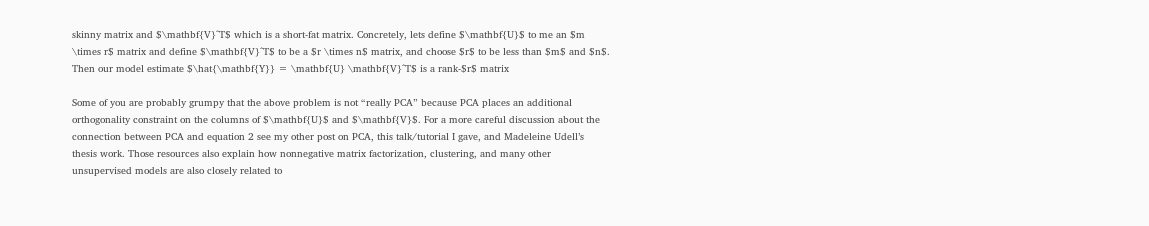skinny matrix and $\mathbf{V}^T$ which is a short-fat matrix. Concretely, lets define $\mathbf{U}$ to me an $m \times r$ matrix and define $\mathbf{V}^T$ to be a $r \times n$ matrix, and choose $r$ to be less than $m$ and $n$. Then our model estimate $\hat{\mathbf{Y}} = \mathbf{U} \mathbf{V}^T$ is a rank-$r$ matrix

Some of you are probably grumpy that the above problem is not “really PCA” because PCA places an additional orthogonality constraint on the columns of $\mathbf{U}$ and $\mathbf{V}$. For a more careful discussion about the connection between PCA and equation 2 see my other post on PCA, this talk/tutorial I gave, and Madeleine Udell’s thesis work. Those resources also explain how nonnegative matrix factorization, clustering, and many other unsupervised models are also closely related to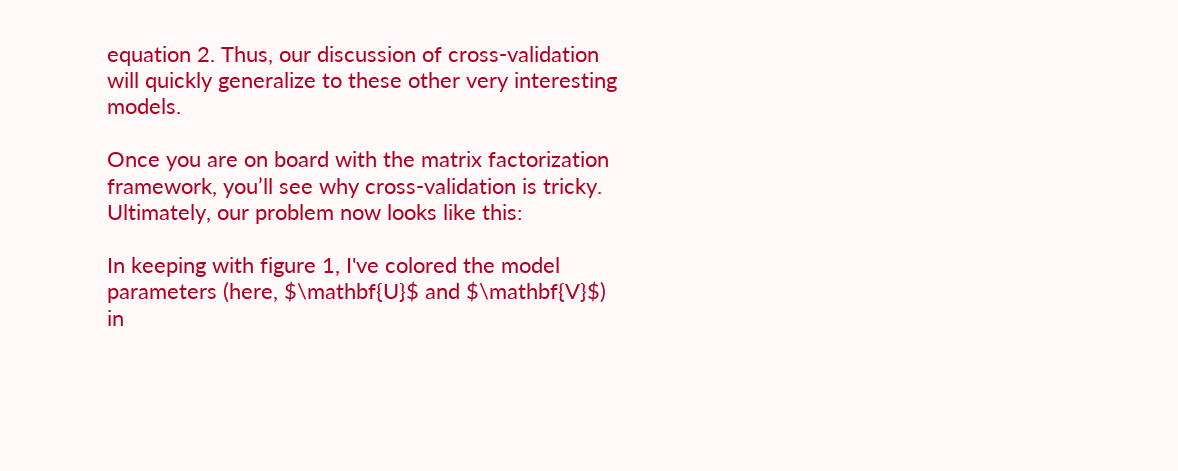equation 2. Thus, our discussion of cross-validation will quickly generalize to these other very interesting models.

Once you are on board with the matrix factorization framework, you’ll see why cross-validation is tricky. Ultimately, our problem now looks like this:

In keeping with figure 1, I've colored the model parameters (here, $\mathbf{U}$ and $\mathbf{V}$) in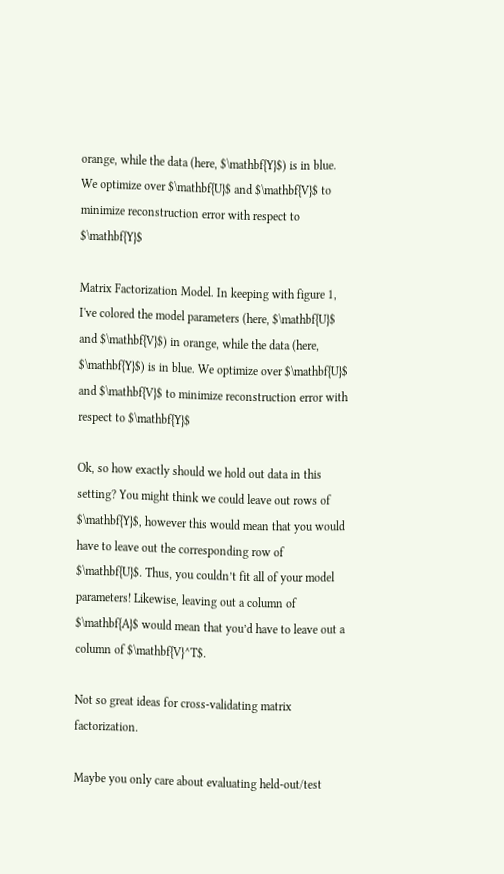orange, while the data (here, $\mathbf{Y}$) is in blue. We optimize over $\mathbf{U}$ and $\mathbf{V}$ to minimize reconstruction error with respect to $\mathbf{Y}$

Matrix Factorization Model. In keeping with figure 1, I've colored the model parameters (here, $\mathbf{U}$ and $\mathbf{V}$) in orange, while the data (here, $\mathbf{Y}$) is in blue. We optimize over $\mathbf{U}$ and $\mathbf{V}$ to minimize reconstruction error with respect to $\mathbf{Y}$

Ok, so how exactly should we hold out data in this setting? You might think we could leave out rows of $\mathbf{Y}$, however this would mean that you would have to leave out the corresponding row of $\mathbf{U}$. Thus, you couldn’t fit all of your model parameters! Likewise, leaving out a column of $\mathbf{A}$ would mean that you’d have to leave out a column of $\mathbf{V}^T$.

Not so great ideas for cross-validating matrix factorization.

Maybe you only care about evaluating held-out/test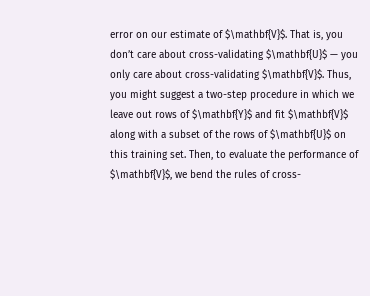error on our estimate of $\mathbf{V}$. That is, you don’t care about cross-validating $\mathbf{U}$ — you only care about cross-validating $\mathbf{V}$. Thus, you might suggest a two-step procedure in which we leave out rows of $\mathbf{Y}$ and fit $\mathbf{V}$ along with a subset of the rows of $\mathbf{U}$ on this training set. Then, to evaluate the performance of $\mathbf{V}$, we bend the rules of cross-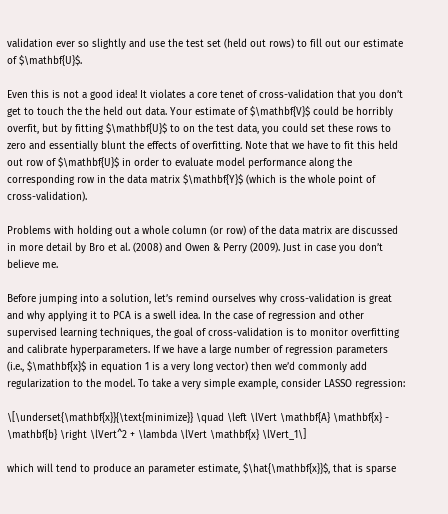validation ever so slightly and use the test set (held out rows) to fill out our estimate of $\mathbf{U}$.

Even this is not a good idea! It violates a core tenet of cross-validation that you don’t get to touch the the held out data. Your estimate of $\mathbf{V}$ could be horribly overfit, but by fitting $\mathbf{U}$ to on the test data, you could set these rows to zero and essentially blunt the effects of overfitting. Note that we have to fit this held out row of $\mathbf{U}$ in order to evaluate model performance along the corresponding row in the data matrix $\mathbf{Y}$ (which is the whole point of cross-validation).

Problems with holding out a whole column (or row) of the data matrix are discussed in more detail by Bro et al. (2008) and Owen & Perry (2009). Just in case you don’t believe me.

Before jumping into a solution, let’s remind ourselves why cross-validation is great and why applying it to PCA is a swell idea. In the case of regression and other supervised learning techniques, the goal of cross-validation is to monitor overfitting and calibrate hyperparameters. If we have a large number of regression parameters (i.e., $\mathbf{x}$ in equation 1 is a very long vector) then we’d commonly add regularization to the model. To take a very simple example, consider LASSO regression:

\[\underset{\mathbf{x}}{\text{minimize}} \quad \left \lVert \mathbf{A} \mathbf{x} - \mathbf{b} \right \lVert^2 + \lambda \lVert \mathbf{x} \lVert_1\]

which will tend to produce an parameter estimate, $\hat{\mathbf{x}}$, that is sparse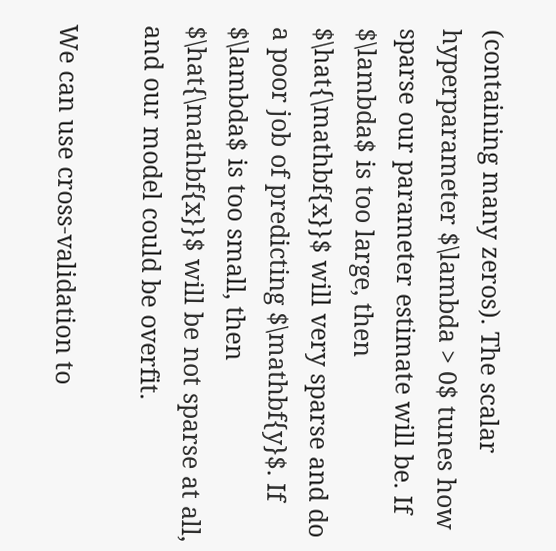(containing many zeros). The scalar hyperparameter $\lambda > 0$ tunes how sparse our parameter estimate will be. If $\lambda$ is too large, then $\hat{\mathbf{x}}$ will very sparse and do a poor job of predicting $\mathbf{y}$. If $\lambda$ is too small, then $\hat{\mathbf{x}}$ will be not sparse at all, and our model could be overfit.

We can use cross-validation to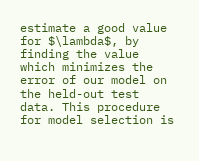estimate a good value for $\lambda$, by finding the value which minimizes the error of our model on the held-out test data. This procedure for model selection is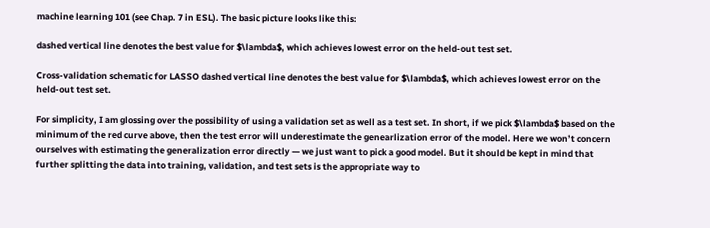machine learning 101 (see Chap. 7 in ESL). The basic picture looks like this:

dashed vertical line denotes the best value for $\lambda$, which achieves lowest error on the held-out test set.

Cross-validation schematic for LASSO dashed vertical line denotes the best value for $\lambda$, which achieves lowest error on the held-out test set.

For simplicity, I am glossing over the possibility of using a validation set as well as a test set. In short, if we pick $\lambda$ based on the minimum of the red curve above, then the test error will underestimate the genearlization error of the model. Here we won’t concern ourselves with estimating the generalization error directly — we just want to pick a good model. But it should be kept in mind that further splitting the data into training, validation, and test sets is the appropriate way to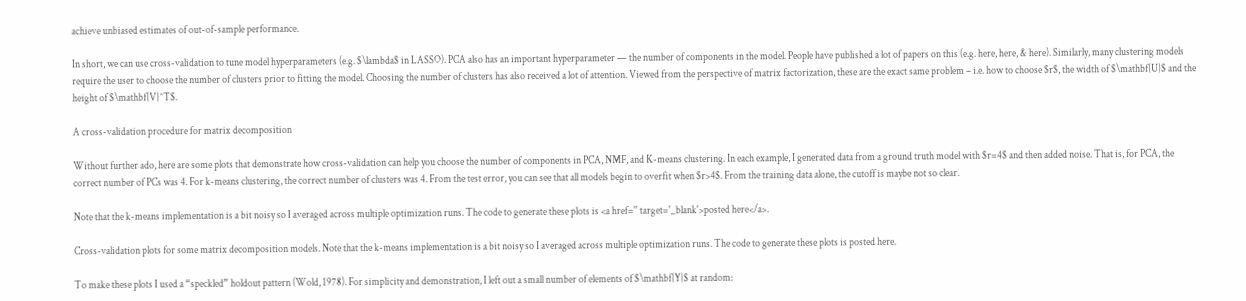achieve unbiased estimates of out-of-sample performance.

In short, we can use cross-validation to tune model hyperparameters (e.g. $\lambda$ in LASSO). PCA also has an important hyperparameter — the number of components in the model. People have published a lot of papers on this (e.g. here, here, & here). Similarly, many clustering models require the user to choose the number of clusters prior to fitting the model. Choosing the number of clusters has also received a lot of attention. Viewed from the perspective of matrix factorization, these are the exact same problem – i.e. how to choose $r$, the width of $\mathbf{U}$ and the height of $\mathbf{V}^T$.

A cross-validation procedure for matrix decomposition

Without further ado, here are some plots that demonstrate how cross-validation can help you choose the number of components in PCA, NMF, and K-means clustering. In each example, I generated data from a ground truth model with $r=4$ and then added noise. That is, for PCA, the correct number of PCs was 4. For k-means clustering, the correct number of clusters was 4. From the test error, you can see that all models begin to overfit when $r>4$. From the training data alone, the cutoff is maybe not so clear.

Note that the k-means implementation is a bit noisy so I averaged across multiple optimization runs. The code to generate these plots is <a href='' target='_blank'>posted here</a>.

Cross-validation plots for some matrix decomposition models. Note that the k-means implementation is a bit noisy so I averaged across multiple optimization runs. The code to generate these plots is posted here.

To make these plots I used a “speckled” holdout pattern (Wold, 1978). For simplicity and demonstration, I left out a small number of elements of $\mathbf{Y}$ at random: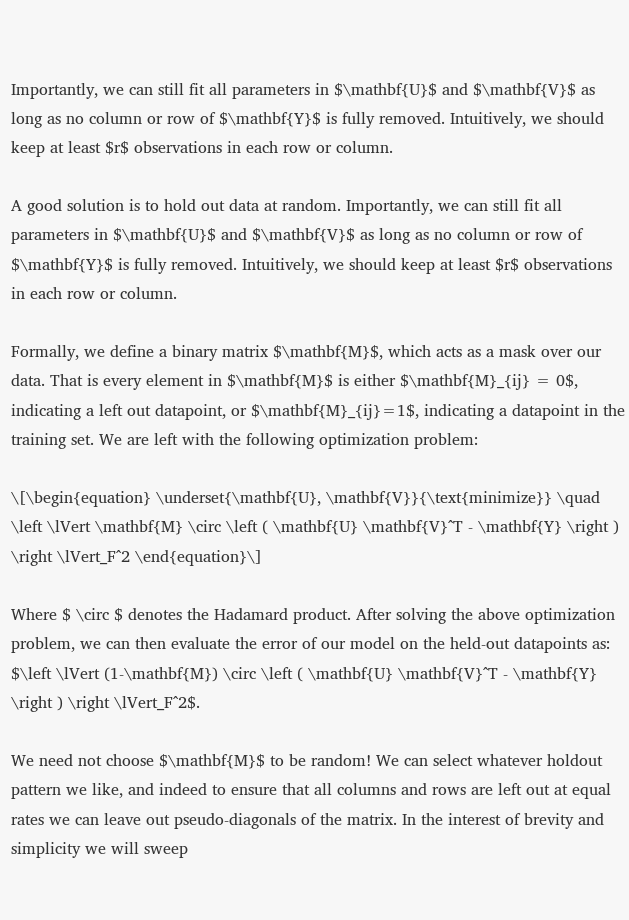Importantly, we can still fit all parameters in $\mathbf{U}$ and $\mathbf{V}$ as long as no column or row of $\mathbf{Y}$ is fully removed. Intuitively, we should keep at least $r$ observations in each row or column.

A good solution is to hold out data at random. Importantly, we can still fit all parameters in $\mathbf{U}$ and $\mathbf{V}$ as long as no column or row of $\mathbf{Y}$ is fully removed. Intuitively, we should keep at least $r$ observations in each row or column.

Formally, we define a binary matrix $\mathbf{M}$, which acts as a mask over our data. That is every element in $\mathbf{M}$ is either $\mathbf{M}_{ij} = 0$, indicating a left out datapoint, or $\mathbf{M}_{ij}=1$, indicating a datapoint in the training set. We are left with the following optimization problem:

\[\begin{equation} \underset{\mathbf{U}, \mathbf{V}}{\text{minimize}} \quad \left \lVert \mathbf{M} \circ \left ( \mathbf{U} \mathbf{V}^T - \mathbf{Y} \right ) \right \lVert_F^2 \end{equation}\]

Where $ \circ $ denotes the Hadamard product. After solving the above optimization problem, we can then evaluate the error of our model on the held-out datapoints as: $\left \lVert (1-\mathbf{M}) \circ \left ( \mathbf{U} \mathbf{V}^T - \mathbf{Y} \right ) \right \lVert_F^2$.

We need not choose $\mathbf{M}$ to be random! We can select whatever holdout pattern we like, and indeed to ensure that all columns and rows are left out at equal rates we can leave out pseudo-diagonals of the matrix. In the interest of brevity and simplicity we will sweep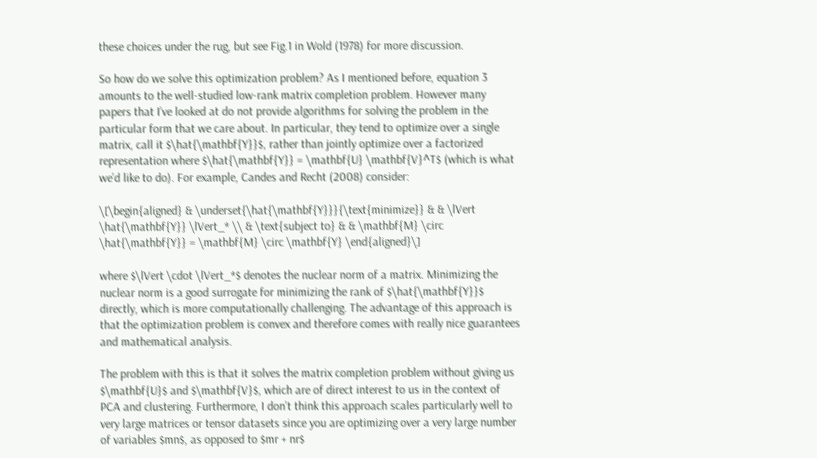these choices under the rug, but see Fig.1 in Wold (1978) for more discussion.

So how do we solve this optimization problem? As I mentioned before, equation 3 amounts to the well-studied low-rank matrix completion problem. However many papers that I’ve looked at do not provide algorithms for solving the problem in the particular form that we care about. In particular, they tend to optimize over a single matrix, call it $\hat{\mathbf{Y}}$, rather than jointly optimize over a factorized representation where $\hat{\mathbf{Y}} = \mathbf{U} \mathbf{V}^T$ (which is what we’d like to do). For example, Candes and Recht (2008) consider:

\[\begin{aligned} & \underset{\hat{\mathbf{Y}}}{\text{minimize}} & & \lVert \hat{\mathbf{Y}} \lVert_* \\ & \text{subject to} & & \mathbf{M} \circ \hat{\mathbf{Y}} = \mathbf{M} \circ \mathbf{Y} \end{aligned}\]

where $\lVert \cdot \lVert_*$ denotes the nuclear norm of a matrix. Minimizing the nuclear norm is a good surrogate for minimizing the rank of $\hat{\mathbf{Y}}$ directly, which is more computationally challenging. The advantage of this approach is that the optimization problem is convex and therefore comes with really nice guarantees and mathematical analysis.

The problem with this is that it solves the matrix completion problem without giving us $\mathbf{U}$ and $\mathbf{V}$, which are of direct interest to us in the context of PCA and clustering. Furthermore, I don’t think this approach scales particularly well to very large matrices or tensor datasets since you are optimizing over a very large number of variables $mn$, as opposed to $mr + nr$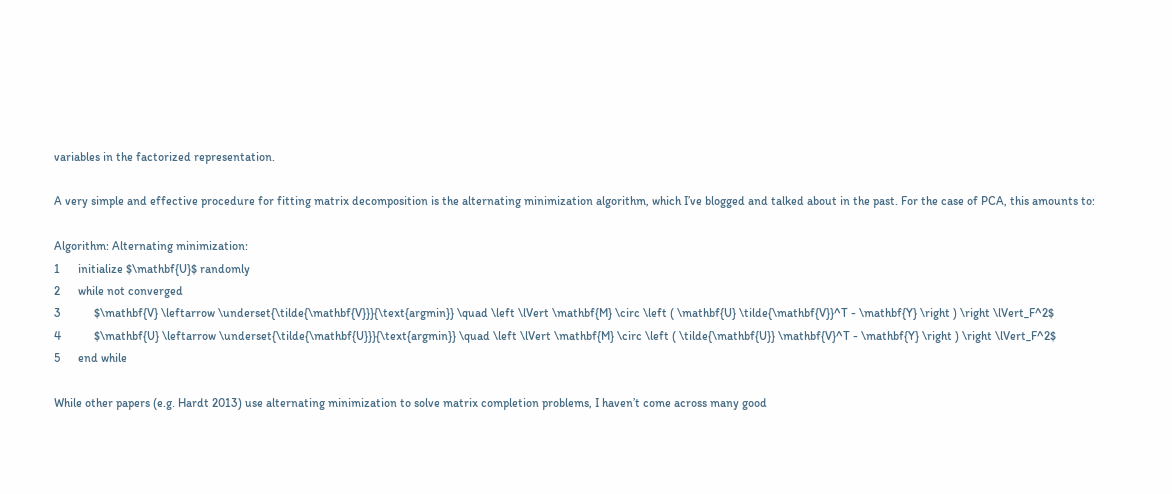variables in the factorized representation.

A very simple and effective procedure for fitting matrix decomposition is the alternating minimization algorithm, which I’ve blogged and talked about in the past. For the case of PCA, this amounts to:

Algorithm: Alternating minimization:
1      initialize $\mathbf{U}$ randomly
2      while not converged
3           $\mathbf{V} \leftarrow \underset{\tilde{\mathbf{V}}}{\text{argmin}} \quad \left \lVert \mathbf{M} \circ \left ( \mathbf{U} \tilde{\mathbf{V}}^T - \mathbf{Y} \right ) \right \lVert_F^2$
4           $\mathbf{U} \leftarrow \underset{\tilde{\mathbf{U}}}{\text{argmin}} \quad \left \lVert \mathbf{M} \circ \left ( \tilde{\mathbf{U}} \mathbf{V}^T - \mathbf{Y} \right ) \right \lVert_F^2$
5      end while

While other papers (e.g. Hardt 2013) use alternating minimization to solve matrix completion problems, I haven’t come across many good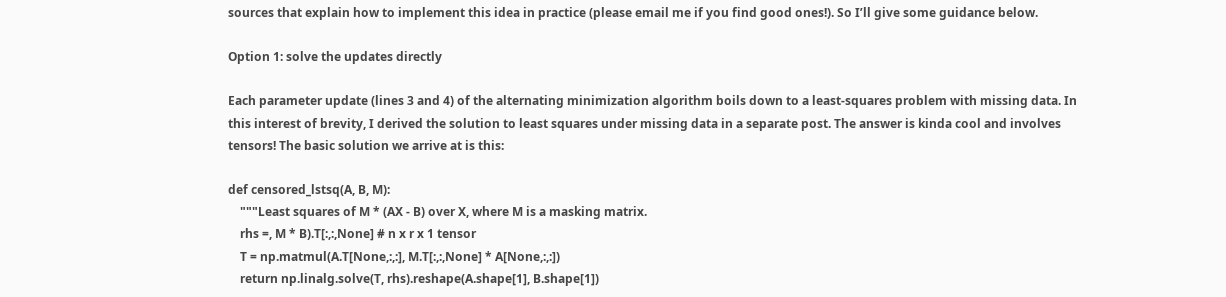sources that explain how to implement this idea in practice (please email me if you find good ones!). So I’ll give some guidance below.

Option 1: solve the updates directly

Each parameter update (lines 3 and 4) of the alternating minimization algorithm boils down to a least-squares problem with missing data. In this interest of brevity, I derived the solution to least squares under missing data in a separate post. The answer is kinda cool and involves tensors! The basic solution we arrive at is this:

def censored_lstsq(A, B, M):
    """Least squares of M * (AX - B) over X, where M is a masking matrix.
    rhs =, M * B).T[:,:,None] # n x r x 1 tensor
    T = np.matmul(A.T[None,:,:], M.T[:,:,None] * A[None,:,:])
    return np.linalg.solve(T, rhs).reshape(A.shape[1], B.shape[1])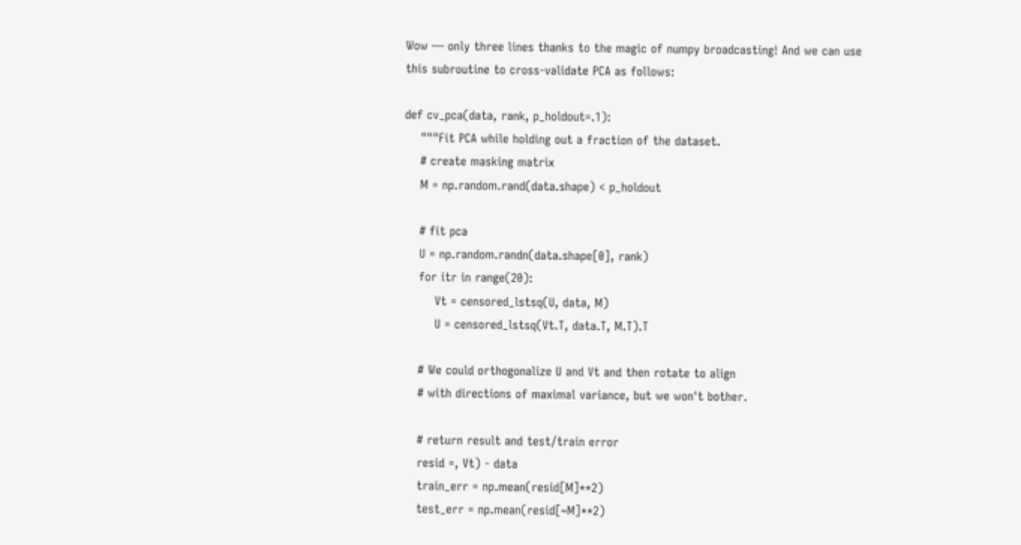Wow — only three lines thanks to the magic of numpy broadcasting! And we can use this subroutine to cross-validate PCA as follows:

def cv_pca(data, rank, p_holdout=.1):
    """Fit PCA while holding out a fraction of the dataset.
    # create masking matrix
    M = np.random.rand(data.shape) < p_holdout

    # fit pca
    U = np.random.randn(data.shape[0], rank)
    for itr in range(20):
        Vt = censored_lstsq(U, data, M)
        U = censored_lstsq(Vt.T, data.T, M.T).T

    # We could orthogonalize U and Vt and then rotate to align
    # with directions of maximal variance, but we won't bother.

    # return result and test/train error
    resid =, Vt) - data
    train_err = np.mean(resid[M]**2)
    test_err = np.mean(resid[~M]**2)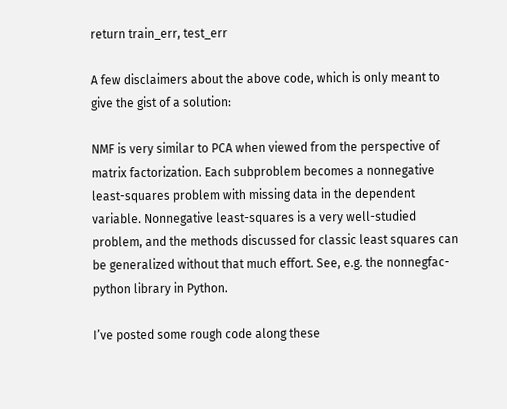return train_err, test_err

A few disclaimers about the above code, which is only meant to give the gist of a solution:

NMF is very similar to PCA when viewed from the perspective of matrix factorization. Each subproblem becomes a nonnegative least-squares problem with missing data in the dependent variable. Nonnegative least-squares is a very well-studied problem, and the methods discussed for classic least squares can be generalized without that much effort. See, e.g. the nonnegfac-python library in Python.

I’ve posted some rough code along these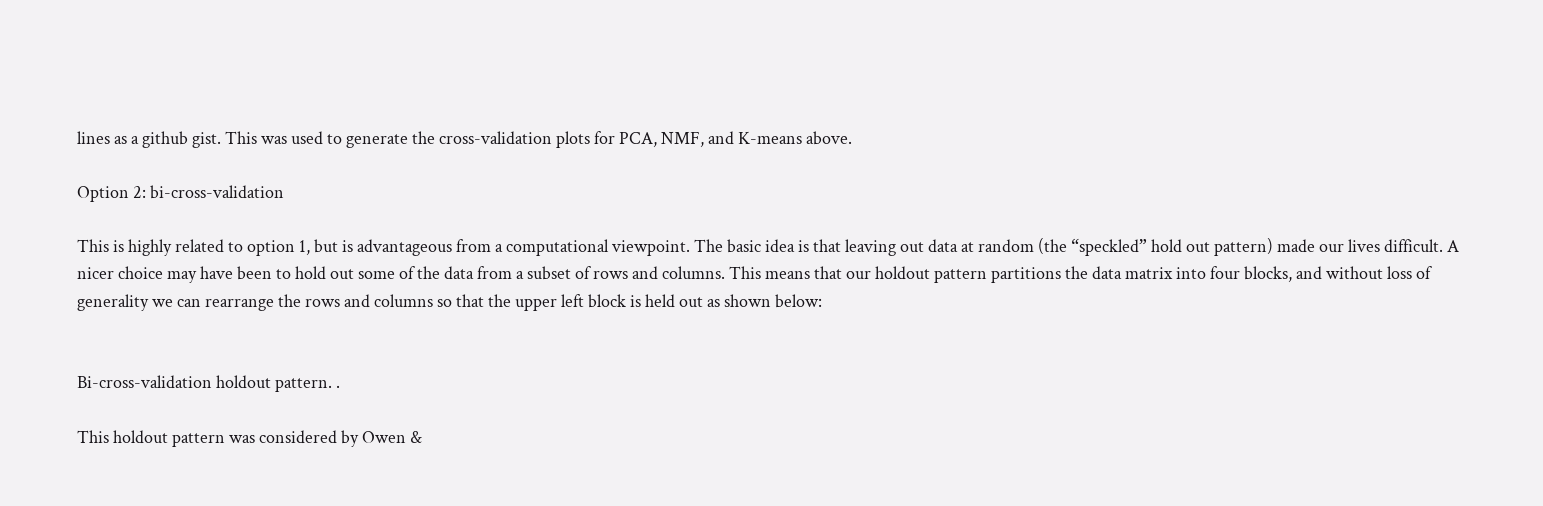lines as a github gist. This was used to generate the cross-validation plots for PCA, NMF, and K-means above.

Option 2: bi-cross-validation

This is highly related to option 1, but is advantageous from a computational viewpoint. The basic idea is that leaving out data at random (the “speckled” hold out pattern) made our lives difficult. A nicer choice may have been to hold out some of the data from a subset of rows and columns. This means that our holdout pattern partitions the data matrix into four blocks, and without loss of generality we can rearrange the rows and columns so that the upper left block is held out as shown below:


Bi-cross-validation holdout pattern. .

This holdout pattern was considered by Owen &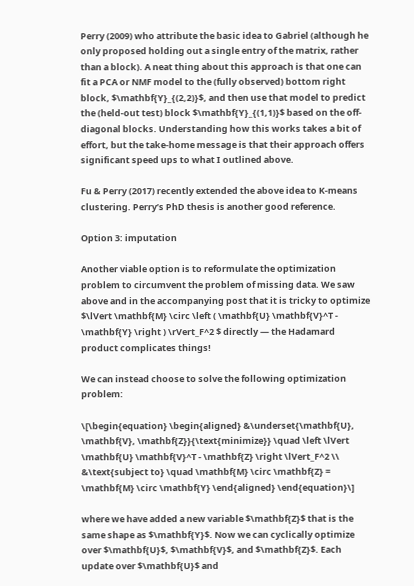Perry (2009) who attribute the basic idea to Gabriel (although he only proposed holding out a single entry of the matrix, rather than a block). A neat thing about this approach is that one can fit a PCA or NMF model to the (fully observed) bottom right block, $\mathbf{Y}_{(2,2)}$, and then use that model to predict the (held-out test) block $\mathbf{Y}_{(1,1)}$ based on the off-diagonal blocks. Understanding how this works takes a bit of effort, but the take-home message is that their approach offers significant speed ups to what I outlined above.

Fu & Perry (2017) recently extended the above idea to K-means clustering. Perry’s PhD thesis is another good reference.

Option 3: imputation

Another viable option is to reformulate the optimization problem to circumvent the problem of missing data. We saw above and in the accompanying post that it is tricky to optimize $\lVert \mathbf{M} \circ \left ( \mathbf{U} \mathbf{V}^T - \mathbf{Y} \right ) \rVert_F^2 $ directly — the Hadamard product complicates things!

We can instead choose to solve the following optimization problem:

\[\begin{equation} \begin{aligned} &\underset{\mathbf{U}, \mathbf{V}, \mathbf{Z}}{\text{minimize}} \quad \left \lVert \mathbf{U} \mathbf{V}^T - \mathbf{Z} \right \lVert_F^2 \\ &\text{subject to} \quad \mathbf{M} \circ \mathbf{Z} = \mathbf{M} \circ \mathbf{Y} \end{aligned} \end{equation}\]

where we have added a new variable $\mathbf{Z}$ that is the same shape as $\mathbf{Y}$. Now we can cyclically optimize over $\mathbf{U}$, $\mathbf{V}$, and $\mathbf{Z}$. Each update over $\mathbf{U}$ and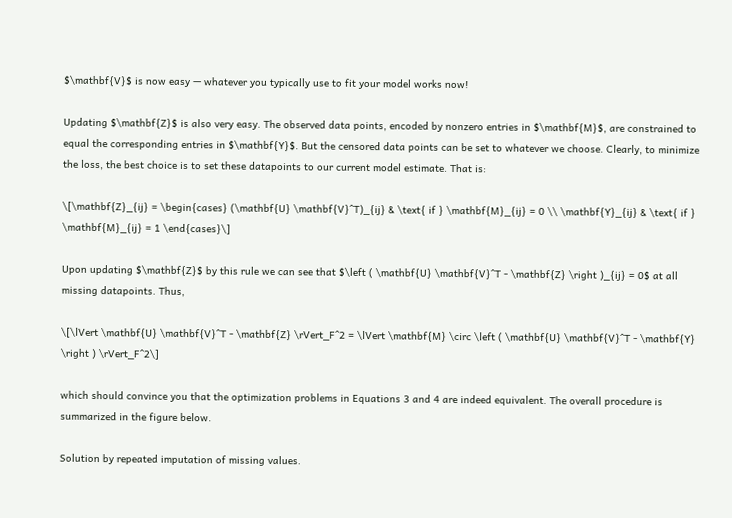$\mathbf{V}$ is now easy — whatever you typically use to fit your model works now!

Updating $\mathbf{Z}$ is also very easy. The observed data points, encoded by nonzero entries in $\mathbf{M}$, are constrained to equal the corresponding entries in $\mathbf{Y}$. But the censored data points can be set to whatever we choose. Clearly, to minimize the loss, the best choice is to set these datapoints to our current model estimate. That is:

\[\mathbf{Z}_{ij} = \begin{cases} (\mathbf{U} \mathbf{V}^T)_{ij} & \text{ if } \mathbf{M}_{ij} = 0 \\ \mathbf{Y}_{ij} & \text{ if } \mathbf{M}_{ij} = 1 \end{cases}\]

Upon updating $\mathbf{Z}$ by this rule we can see that $\left ( \mathbf{U} \mathbf{V}^T - \mathbf{Z} \right )_{ij} = 0$ at all missing datapoints. Thus,

\[\lVert \mathbf{U} \mathbf{V}^T - \mathbf{Z} \rVert_F^2 = \lVert \mathbf{M} \circ \left ( \mathbf{U} \mathbf{V}^T - \mathbf{Y} \right ) \rVert_F^2\]

which should convince you that the optimization problems in Equations 3 and 4 are indeed equivalent. The overall procedure is summarized in the figure below.

Solution by repeated imputation of missing values.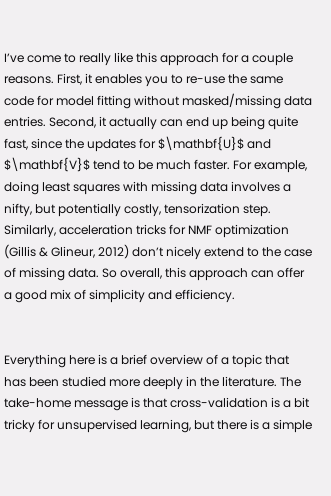I’ve come to really like this approach for a couple reasons. First, it enables you to re-use the same code for model fitting without masked/missing data entries. Second, it actually can end up being quite fast, since the updates for $\mathbf{U}$ and $\mathbf{V}$ tend to be much faster. For example, doing least squares with missing data involves a nifty, but potentially costly, tensorization step. Similarly, acceleration tricks for NMF optimization (Gillis & Glineur, 2012) don’t nicely extend to the case of missing data. So overall, this approach can offer a good mix of simplicity and efficiency.


Everything here is a brief overview of a topic that has been studied more deeply in the literature. The take-home message is that cross-validation is a bit tricky for unsupervised learning, but there is a simple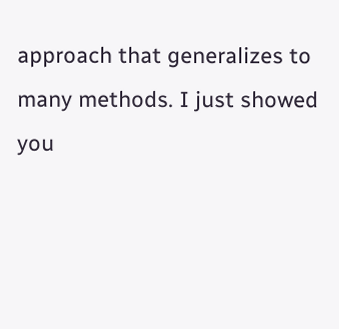approach that generalizes to many methods. I just showed you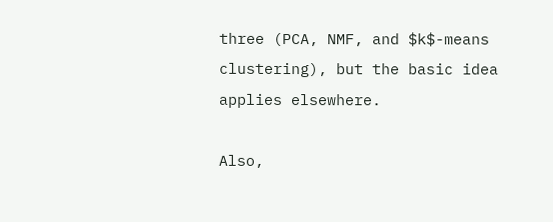three (PCA, NMF, and $k$-means clustering), but the basic idea applies elsewhere.

Also,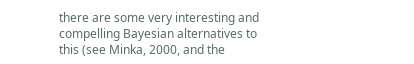there are some very interesting and compelling Bayesian alternatives to this (see Minka, 2000, and the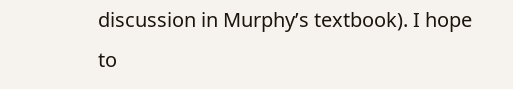discussion in Murphy’s textbook). I hope to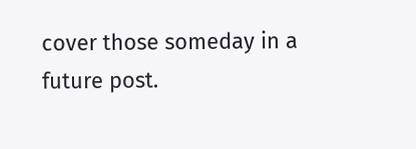cover those someday in a future post.